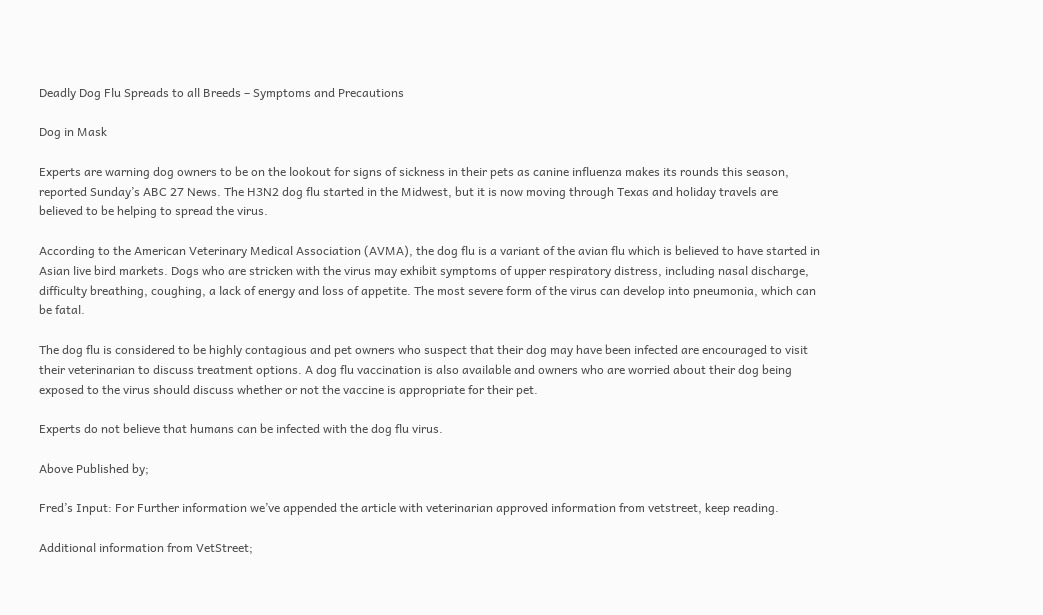Deadly Dog Flu Spreads to all Breeds – Symptoms and Precautions

Dog in Mask

Experts are warning dog owners to be on the lookout for signs of sickness in their pets as canine influenza makes its rounds this season, reported Sunday’s ABC 27 News. The H3N2 dog flu started in the Midwest, but it is now moving through Texas and holiday travels are believed to be helping to spread the virus.

According to the American Veterinary Medical Association (AVMA), the dog flu is a variant of the avian flu which is believed to have started in Asian live bird markets. Dogs who are stricken with the virus may exhibit symptoms of upper respiratory distress, including nasal discharge, difficulty breathing, coughing, a lack of energy and loss of appetite. The most severe form of the virus can develop into pneumonia, which can be fatal.

The dog flu is considered to be highly contagious and pet owners who suspect that their dog may have been infected are encouraged to visit their veterinarian to discuss treatment options. A dog flu vaccination is also available and owners who are worried about their dog being exposed to the virus should discuss whether or not the vaccine is appropriate for their pet.

Experts do not believe that humans can be infected with the dog flu virus.

Above Published by;

Fred’s Input: For Further information we’ve appended the article with veterinarian approved information from vetstreet, keep reading.

Additional information from VetStreet;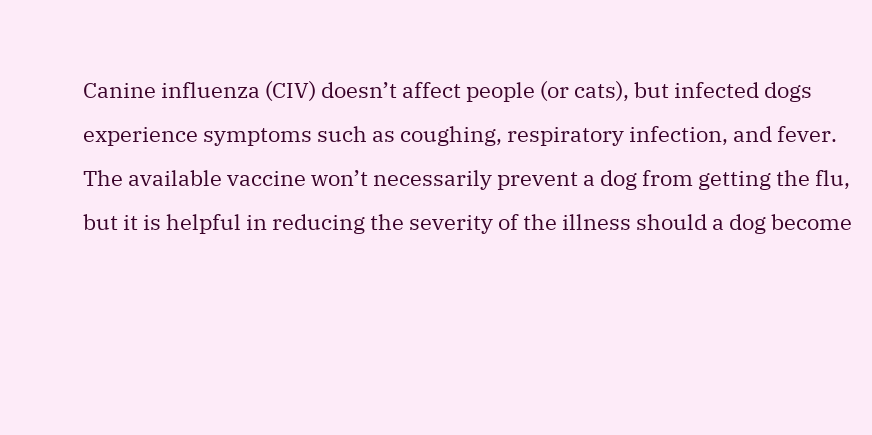Canine influenza (CIV) doesn’t affect people (or cats), but infected dogs experience symptoms such as coughing, respiratory infection, and fever. The available vaccine won’t necessarily prevent a dog from getting the flu, but it is helpful in reducing the severity of the illness should a dog become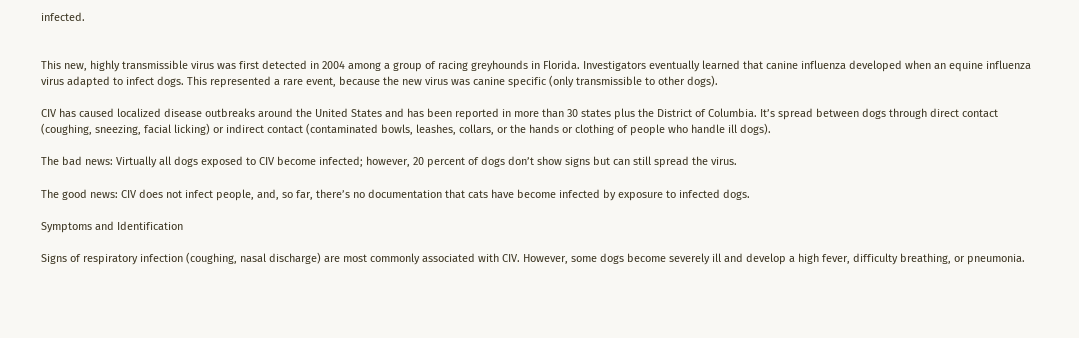infected.


This new, highly transmissible virus was first detected in 2004 among a group of racing greyhounds in Florida. Investigators eventually learned that canine influenza developed when an equine influenza virus adapted to infect dogs. This represented a rare event, because the new virus was canine specific (only transmissible to other dogs).

CIV has caused localized disease outbreaks around the United States and has been reported in more than 30 states plus the District of Columbia. It’s spread between dogs through direct contact (coughing, sneezing, facial licking) or indirect contact (contaminated bowls, leashes, collars, or the hands or clothing of people who handle ill dogs).

The bad news: Virtually all dogs exposed to CIV become infected; however, 20 percent of dogs don’t show signs but can still spread the virus.

The good news: CIV does not infect people, and, so far, there’s no documentation that cats have become infected by exposure to infected dogs.

Symptoms and Identification

Signs of respiratory infection (coughing, nasal discharge) are most commonly associated with CIV. However, some dogs become severely ill and develop a high fever, difficulty breathing, or pneumonia.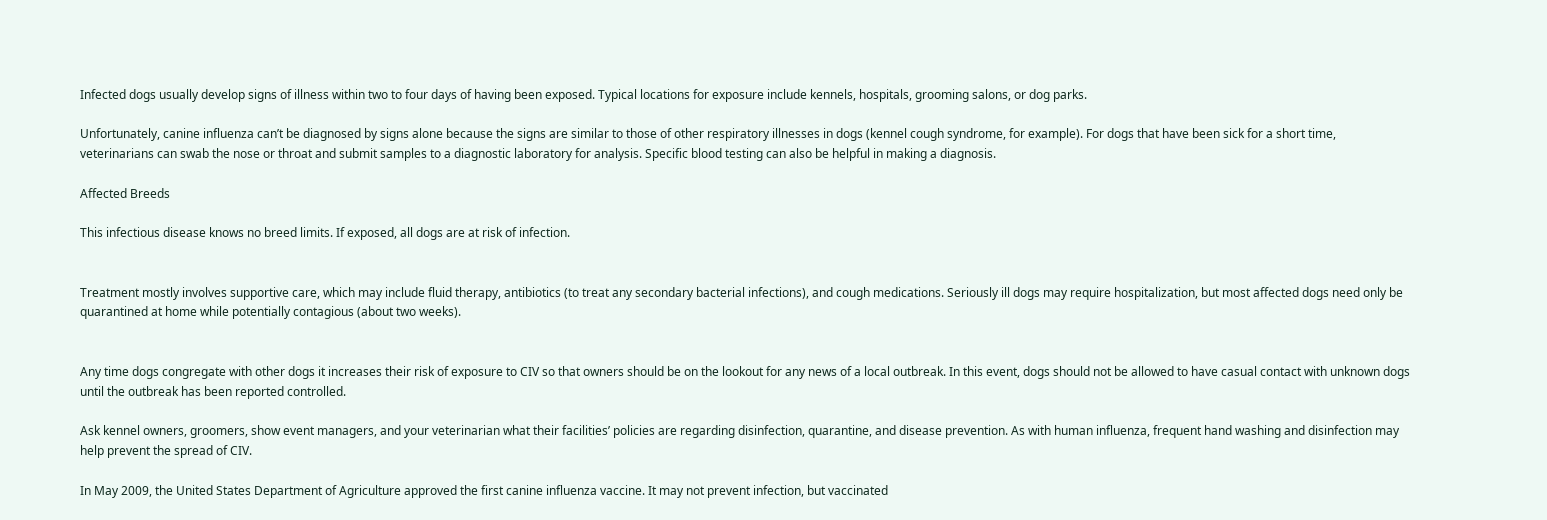Infected dogs usually develop signs of illness within two to four days of having been exposed. Typical locations for exposure include kennels, hospitals, grooming salons, or dog parks.

Unfortunately, canine influenza can’t be diagnosed by signs alone because the signs are similar to those of other respiratory illnesses in dogs (kennel cough syndrome, for example). For dogs that have been sick for a short time, veterinarians can swab the nose or throat and submit samples to a diagnostic laboratory for analysis. Specific blood testing can also be helpful in making a diagnosis.

Affected Breeds

This infectious disease knows no breed limits. If exposed, all dogs are at risk of infection.


Treatment mostly involves supportive care, which may include fluid therapy, antibiotics (to treat any secondary bacterial infections), and cough medications. Seriously ill dogs may require hospitalization, but most affected dogs need only be quarantined at home while potentially contagious (about two weeks).


Any time dogs congregate with other dogs it increases their risk of exposure to CIV so that owners should be on the lookout for any news of a local outbreak. In this event, dogs should not be allowed to have casual contact with unknown dogs until the outbreak has been reported controlled.

Ask kennel owners, groomers, show event managers, and your veterinarian what their facilities’ policies are regarding disinfection, quarantine, and disease prevention. As with human influenza, frequent hand washing and disinfection may help prevent the spread of CIV.

In May 2009, the United States Department of Agriculture approved the first canine influenza vaccine. It may not prevent infection, but vaccinated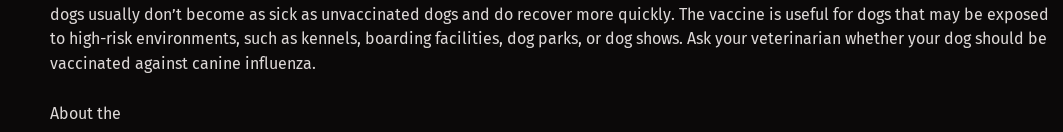dogs usually don’t become as sick as unvaccinated dogs and do recover more quickly. The vaccine is useful for dogs that may be exposed to high-risk environments, such as kennels, boarding facilities, dog parks, or dog shows. Ask your veterinarian whether your dog should be vaccinated against canine influenza.

About the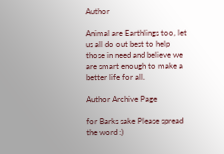Author

Animal are Earthlings too, let us all do out best to help those in need and believe we are smart enough to make a better life for all.

Author Archive Page

for Barks sake Please spread the word :)